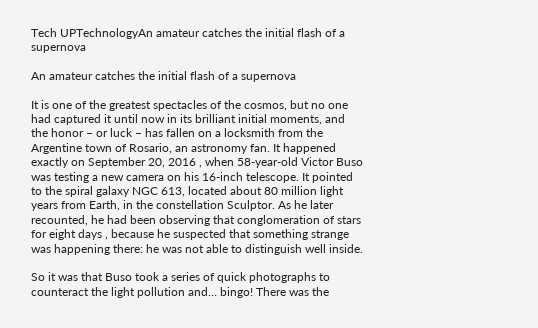Tech UPTechnologyAn amateur catches the initial flash of a supernova

An amateur catches the initial flash of a supernova

It is one of the greatest spectacles of the cosmos, but no one had captured it until now in its brilliant initial moments, and the honor – or luck – has fallen on a locksmith from the Argentine town of Rosario, an astronomy fan. It happened exactly on September 20, 2016 , when 58-year-old Victor Buso was testing a new camera on his 16-inch telescope. It pointed to the spiral galaxy NGC 613, located about 80 million light years from Earth, in the constellation Sculptor. As he later recounted, he had been observing that conglomeration of stars for eight days , because he suspected that something strange was happening there: he was not able to distinguish well inside.

So it was that Buso took a series of quick photographs to counteract the light pollution and… bingo! There was the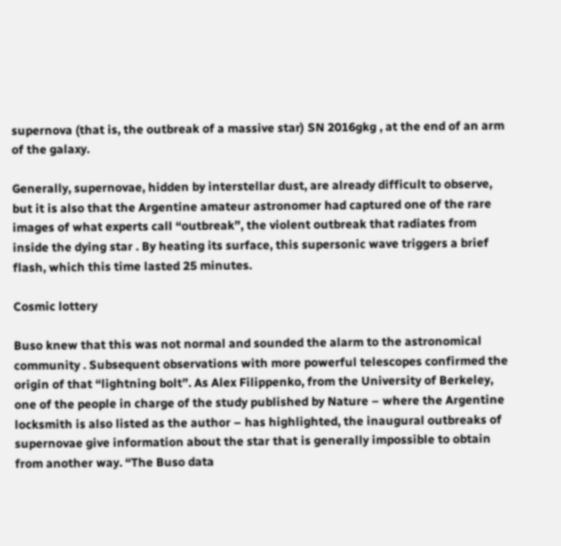supernova (that is, the outbreak of a massive star) SN 2016gkg , at the end of an arm of the galaxy.

Generally, supernovae, hidden by interstellar dust, are already difficult to observe, but it is also that the Argentine amateur astronomer had captured one of the rare images of what experts call “outbreak”, the violent outbreak that radiates from inside the dying star . By heating its surface, this supersonic wave triggers a brief flash, which this time lasted 25 minutes.

Cosmic lottery

Buso knew that this was not normal and sounded the alarm to the astronomical community . Subsequent observations with more powerful telescopes confirmed the origin of that “lightning bolt”. As Alex Filippenko, from the University of Berkeley, one of the people in charge of the study published by Nature – where the Argentine locksmith is also listed as the author – has highlighted, the inaugural outbreaks of supernovae give information about the star that is generally impossible to obtain from another way. “The Buso data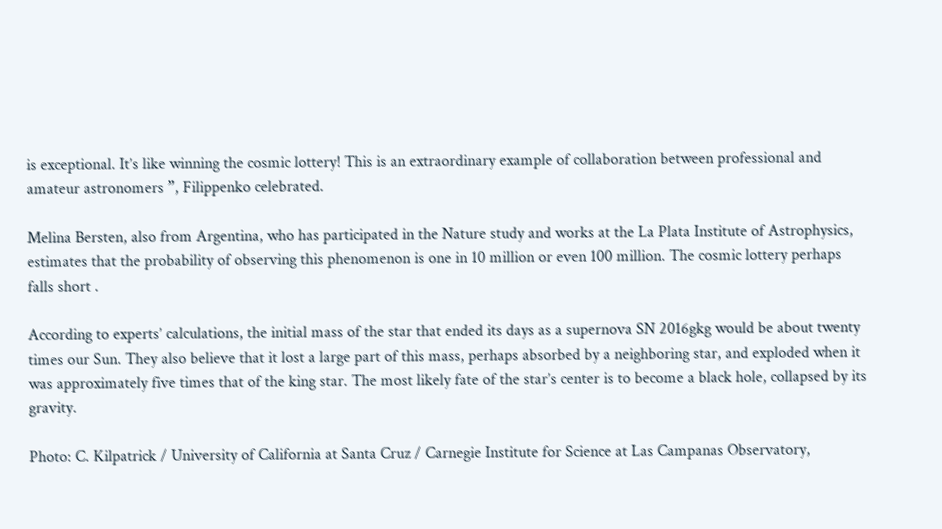is exceptional. It’s like winning the cosmic lottery! This is an extraordinary example of collaboration between professional and amateur astronomers ”, Filippenko celebrated.

Melina Bersten, also from Argentina, who has participated in the Nature study and works at the La Plata Institute of Astrophysics, estimates that the probability of observing this phenomenon is one in 10 million or even 100 million. The cosmic lottery perhaps falls short .

According to experts’ calculations, the initial mass of the star that ended its days as a supernova SN 2016gkg would be about twenty times our Sun. They also believe that it lost a large part of this mass, perhaps absorbed by a neighboring star, and exploded when it was approximately five times that of the king star. The most likely fate of the star’s center is to become a black hole, collapsed by its gravity.

Photo: C. Kilpatrick / University of California at Santa Cruz / Carnegie Institute for Science at Las Campanas Observatory,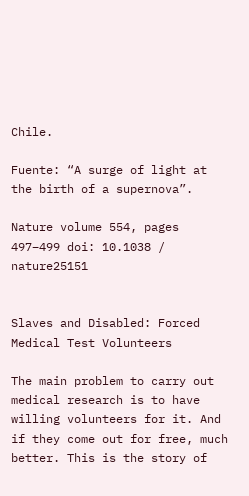Chile.

Fuente: “A surge of light at the birth of a supernova”.

Nature volume 554, pages 497–499 doi: 10.1038 / nature25151


Slaves and Disabled: Forced Medical Test Volunteers

The main problem to carry out medical research is to have willing volunteers for it. And if they come out for free, much better. This is the story of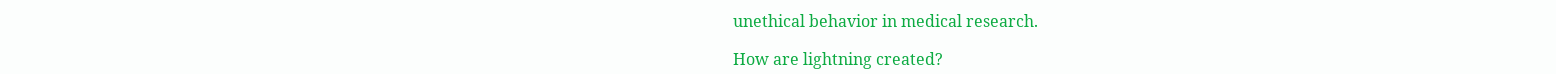unethical behavior in medical research.

How are lightning created?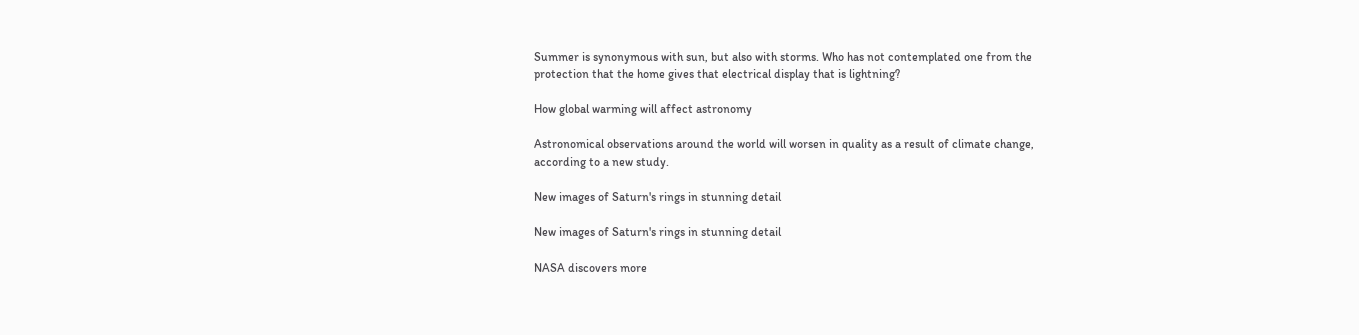Summer is synonymous with sun, but also with storms. Who has not contemplated one from the protection that the home gives that electrical display that is lightning?

How global warming will affect astronomy

Astronomical observations around the world will worsen in quality as a result of climate change, according to a new study.

New images of Saturn's rings in stunning detail

New images of Saturn's rings in stunning detail

NASA discovers more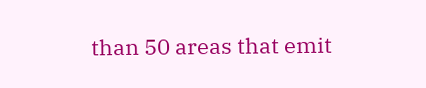than 50 areas that emit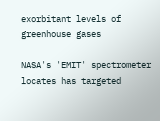exorbitant levels of greenhouse gases

NASA's 'EMIT' spectrometer locates has targeted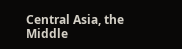Central Asia, the Middle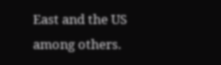East and the US among others.